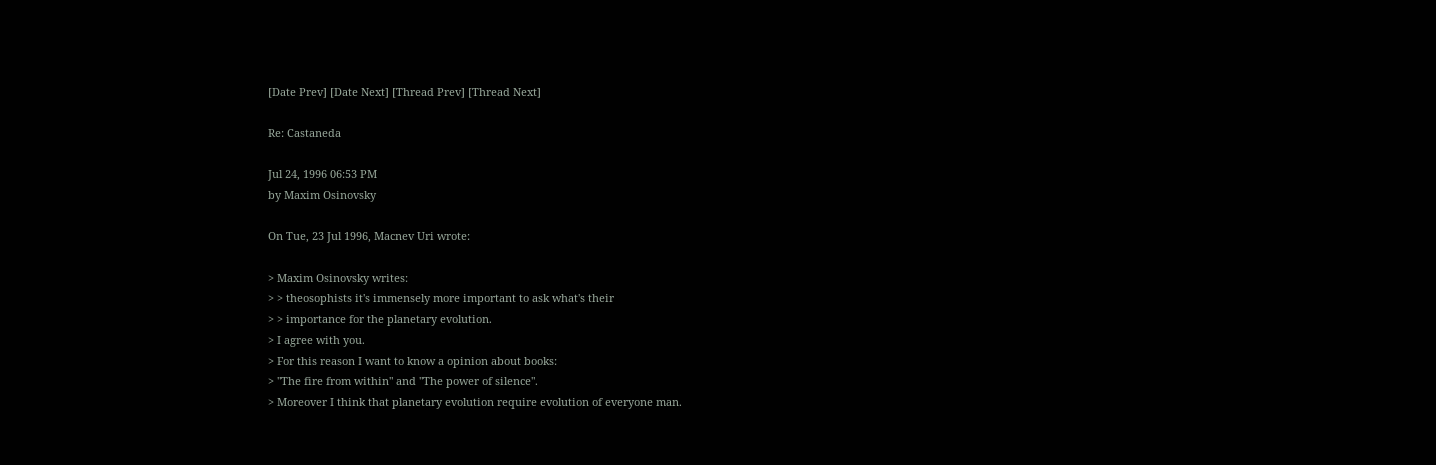[Date Prev] [Date Next] [Thread Prev] [Thread Next]

Re: Castaneda

Jul 24, 1996 06:53 PM
by Maxim Osinovsky

On Tue, 23 Jul 1996, Macnev Uri wrote:

> Maxim Osinovsky writes:
> > theosophists it's immensely more important to ask what's their
> > importance for the planetary evolution.
> I agree with you.
> For this reason I want to know a opinion about books:
> "The fire from within" and "The power of silence".
> Moreover I think that planetary evolution require evolution of everyone man.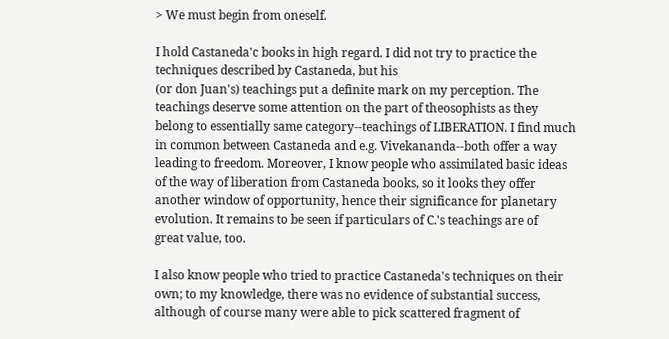> We must begin from oneself.

I hold Castaneda'c books in high regard. I did not try to practice the
techniques described by Castaneda, but his
(or don Juan's) teachings put a definite mark on my perception. The
teachings deserve some attention on the part of theosophists as they
belong to essentially same category--teachings of LIBERATION. I find much
in common between Castaneda and e.g. Vivekananda--both offer a way
leading to freedom. Moreover, I know people who assimilated basic ideas
of the way of liberation from Castaneda books, so it looks they offer
another window of opportunity, hence their significance for planetary
evolution. It remains to be seen if particulars of C.'s teachings are of
great value, too.

I also know people who tried to practice Castaneda's techniques on their
own; to my knowledge, there was no evidence of substantial success,
although of course many were able to pick scattered fragment of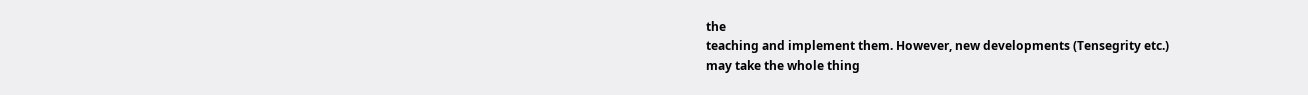the
teaching and implement them. However, new developments (Tensegrity etc.)
may take the whole thing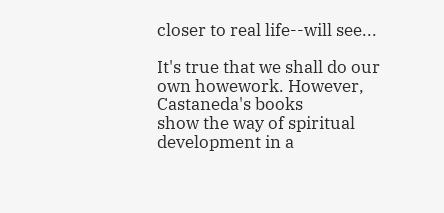closer to real life--will see...

It's true that we shall do our own howework. However, Castaneda's books
show the way of spiritual development in a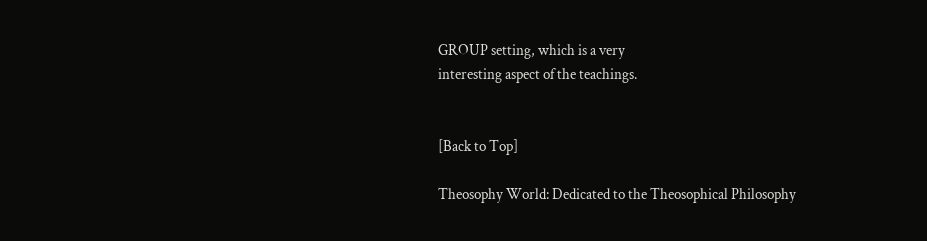GROUP setting, which is a very
interesting aspect of the teachings.


[Back to Top]

Theosophy World: Dedicated to the Theosophical Philosophy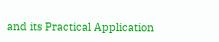and its Practical Application